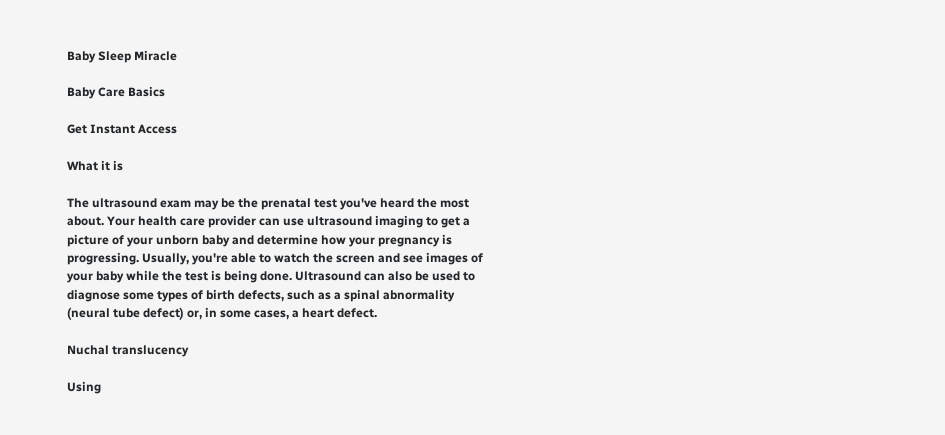Baby Sleep Miracle

Baby Care Basics

Get Instant Access

What it is

The ultrasound exam may be the prenatal test you've heard the most about. Your health care provider can use ultrasound imaging to get a picture of your unborn baby and determine how your pregnancy is progressing. Usually, you're able to watch the screen and see images of your baby while the test is being done. Ultrasound can also be used to diagnose some types of birth defects, such as a spinal abnormality (neural tube defect) or, in some cases, a heart defect.

Nuchal translucency

Using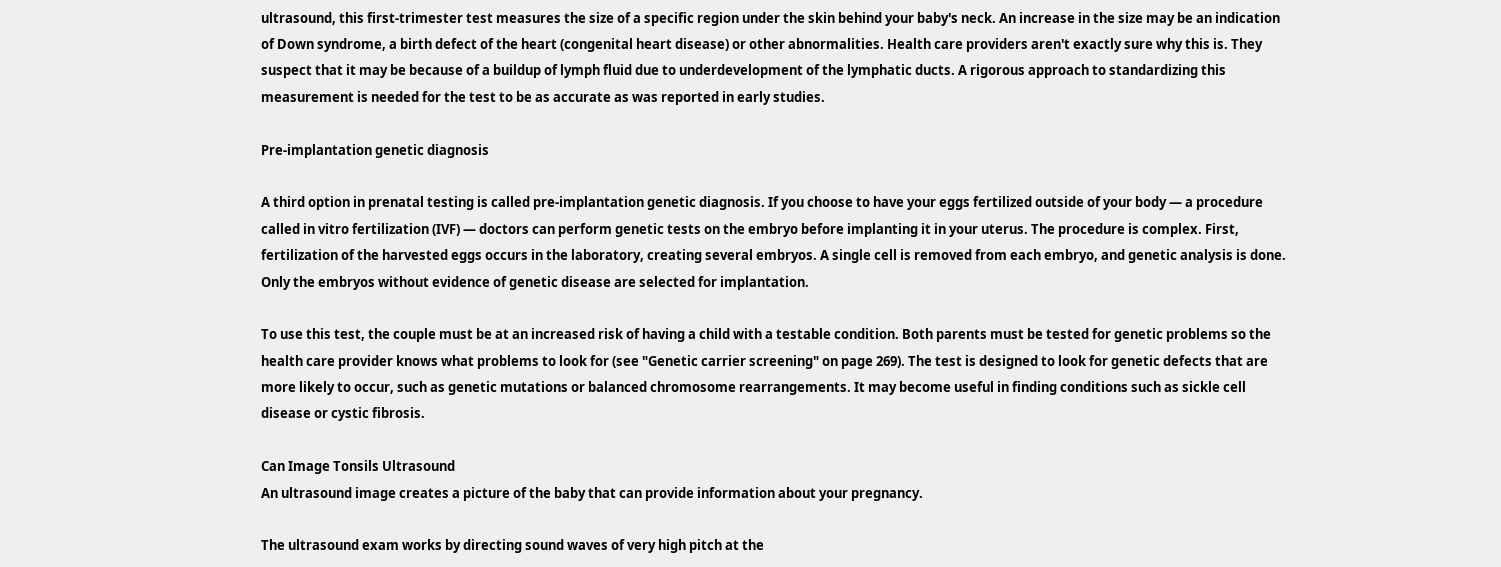ultrasound, this first-trimester test measures the size of a specific region under the skin behind your baby's neck. An increase in the size may be an indication of Down syndrome, a birth defect of the heart (congenital heart disease) or other abnormalities. Health care providers aren't exactly sure why this is. They suspect that it may be because of a buildup of lymph fluid due to underdevelopment of the lymphatic ducts. A rigorous approach to standardizing this measurement is needed for the test to be as accurate as was reported in early studies.

Pre-implantation genetic diagnosis

A third option in prenatal testing is called pre-implantation genetic diagnosis. If you choose to have your eggs fertilized outside of your body — a procedure called in vitro fertilization (IVF) — doctors can perform genetic tests on the embryo before implanting it in your uterus. The procedure is complex. First, fertilization of the harvested eggs occurs in the laboratory, creating several embryos. A single cell is removed from each embryo, and genetic analysis is done. Only the embryos without evidence of genetic disease are selected for implantation.

To use this test, the couple must be at an increased risk of having a child with a testable condition. Both parents must be tested for genetic problems so the health care provider knows what problems to look for (see "Genetic carrier screening" on page 269). The test is designed to look for genetic defects that are more likely to occur, such as genetic mutations or balanced chromosome rearrangements. It may become useful in finding conditions such as sickle cell disease or cystic fibrosis.

Can Image Tonsils Ultrasound
An ultrasound image creates a picture of the baby that can provide information about your pregnancy.

The ultrasound exam works by directing sound waves of very high pitch at the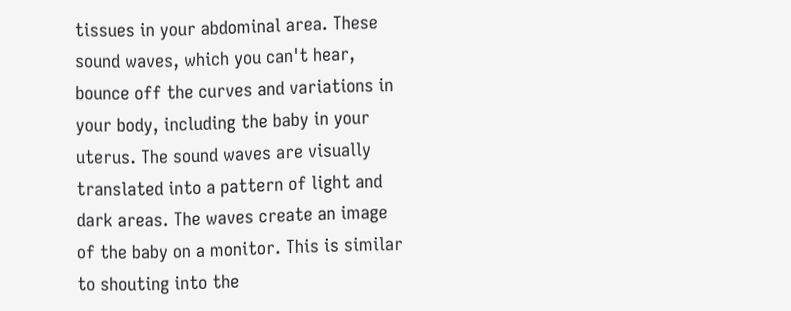tissues in your abdominal area. These sound waves, which you can't hear, bounce off the curves and variations in your body, including the baby in your uterus. The sound waves are visually translated into a pattern of light and dark areas. The waves create an image of the baby on a monitor. This is similar to shouting into the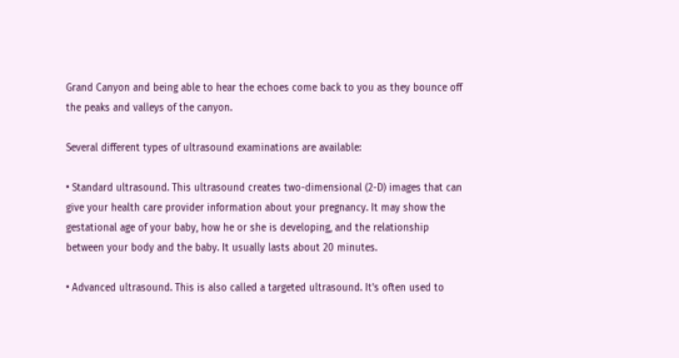Grand Canyon and being able to hear the echoes come back to you as they bounce off the peaks and valleys of the canyon.

Several different types of ultrasound examinations are available:

• Standard ultrasound. This ultrasound creates two-dimensional (2-D) images that can give your health care provider information about your pregnancy. It may show the gestational age of your baby, how he or she is developing, and the relationship between your body and the baby. It usually lasts about 20 minutes.

• Advanced ultrasound. This is also called a targeted ultrasound. It's often used to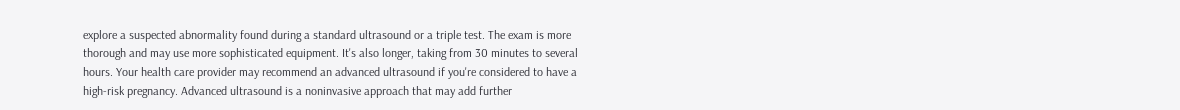explore a suspected abnormality found during a standard ultrasound or a triple test. The exam is more thorough and may use more sophisticated equipment. It's also longer, taking from 30 minutes to several hours. Your health care provider may recommend an advanced ultrasound if you're considered to have a high-risk pregnancy. Advanced ultrasound is a noninvasive approach that may add further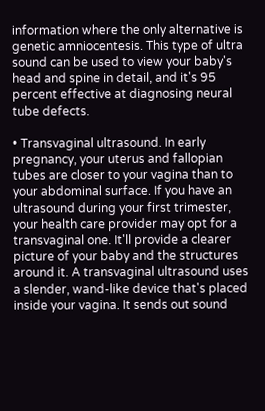information where the only alternative is genetic amniocentesis. This type of ultra sound can be used to view your baby's head and spine in detail, and it's 95 percent effective at diagnosing neural tube defects.

• Transvaginal ultrasound. In early pregnancy, your uterus and fallopian tubes are closer to your vagina than to your abdominal surface. If you have an ultrasound during your first trimester, your health care provider may opt for a transvaginal one. It'll provide a clearer picture of your baby and the structures around it. A transvaginal ultrasound uses a slender, wand-like device that's placed inside your vagina. It sends out sound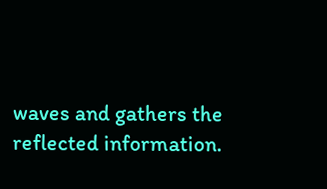waves and gathers the reflected information.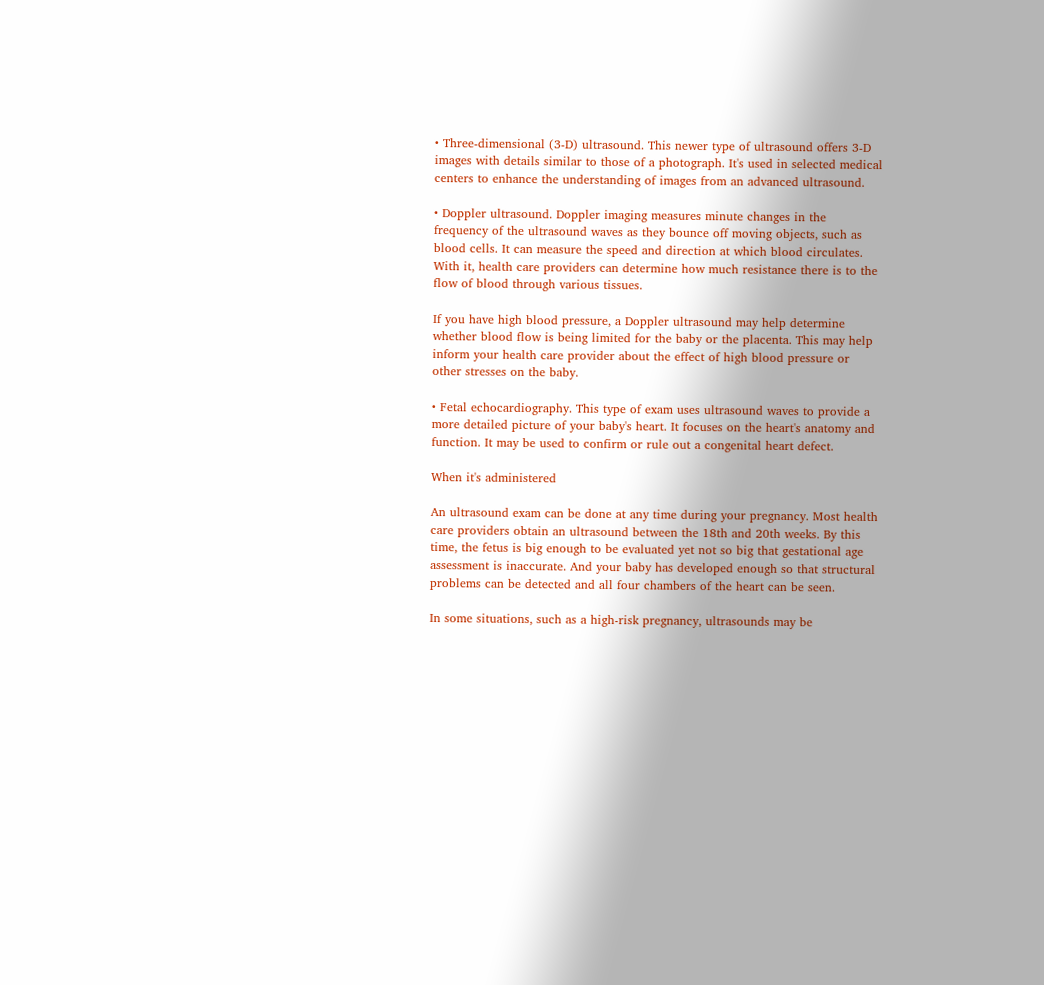• Three-dimensional (3-D) ultrasound. This newer type of ultrasound offers 3-D images with details similar to those of a photograph. It's used in selected medical centers to enhance the understanding of images from an advanced ultrasound.

• Doppler ultrasound. Doppler imaging measures minute changes in the frequency of the ultrasound waves as they bounce off moving objects, such as blood cells. It can measure the speed and direction at which blood circulates. With it, health care providers can determine how much resistance there is to the flow of blood through various tissues.

If you have high blood pressure, a Doppler ultrasound may help determine whether blood flow is being limited for the baby or the placenta. This may help inform your health care provider about the effect of high blood pressure or other stresses on the baby.

• Fetal echocardiography. This type of exam uses ultrasound waves to provide a more detailed picture of your baby's heart. It focuses on the heart's anatomy and function. It may be used to confirm or rule out a congenital heart defect.

When it's administered

An ultrasound exam can be done at any time during your pregnancy. Most health care providers obtain an ultrasound between the 18th and 20th weeks. By this time, the fetus is big enough to be evaluated yet not so big that gestational age assessment is inaccurate. And your baby has developed enough so that structural problems can be detected and all four chambers of the heart can be seen.

In some situations, such as a high-risk pregnancy, ultrasounds may be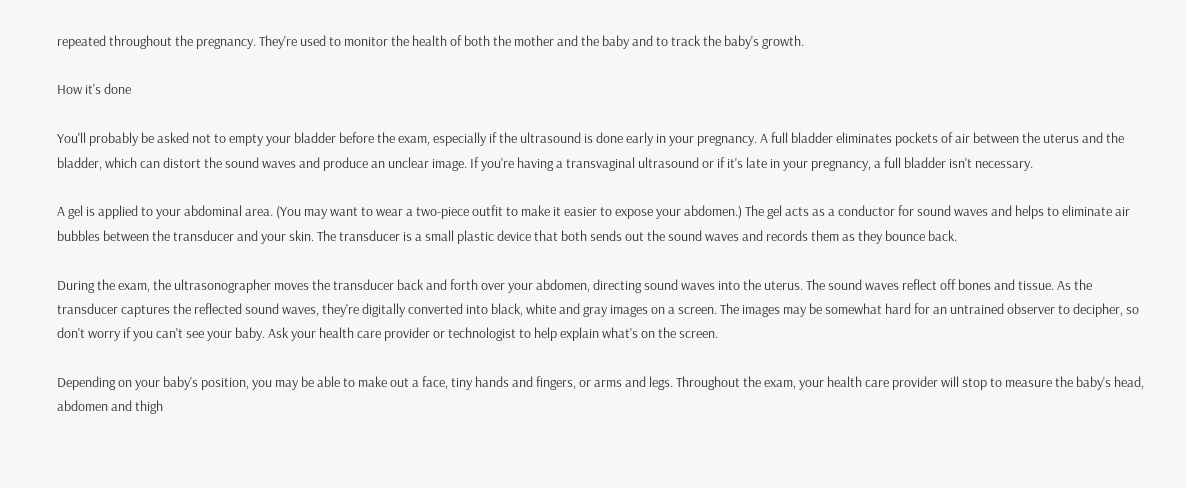repeated throughout the pregnancy. They're used to monitor the health of both the mother and the baby and to track the baby's growth.

How it's done

You'll probably be asked not to empty your bladder before the exam, especially if the ultrasound is done early in your pregnancy. A full bladder eliminates pockets of air between the uterus and the bladder, which can distort the sound waves and produce an unclear image. If you're having a transvaginal ultrasound or if it's late in your pregnancy, a full bladder isn't necessary.

A gel is applied to your abdominal area. (You may want to wear a two-piece outfit to make it easier to expose your abdomen.) The gel acts as a conductor for sound waves and helps to eliminate air bubbles between the transducer and your skin. The transducer is a small plastic device that both sends out the sound waves and records them as they bounce back.

During the exam, the ultrasonographer moves the transducer back and forth over your abdomen, directing sound waves into the uterus. The sound waves reflect off bones and tissue. As the transducer captures the reflected sound waves, they're digitally converted into black, white and gray images on a screen. The images may be somewhat hard for an untrained observer to decipher, so don't worry if you can't see your baby. Ask your health care provider or technologist to help explain what's on the screen.

Depending on your baby's position, you may be able to make out a face, tiny hands and fingers, or arms and legs. Throughout the exam, your health care provider will stop to measure the baby's head, abdomen and thigh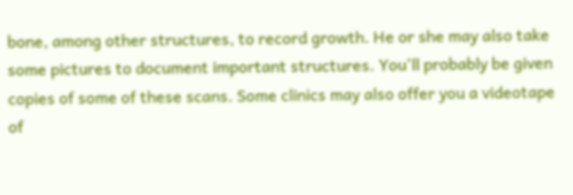bone, among other structures, to record growth. He or she may also take some pictures to document important structures. You'll probably be given copies of some of these scans. Some clinics may also offer you a videotape of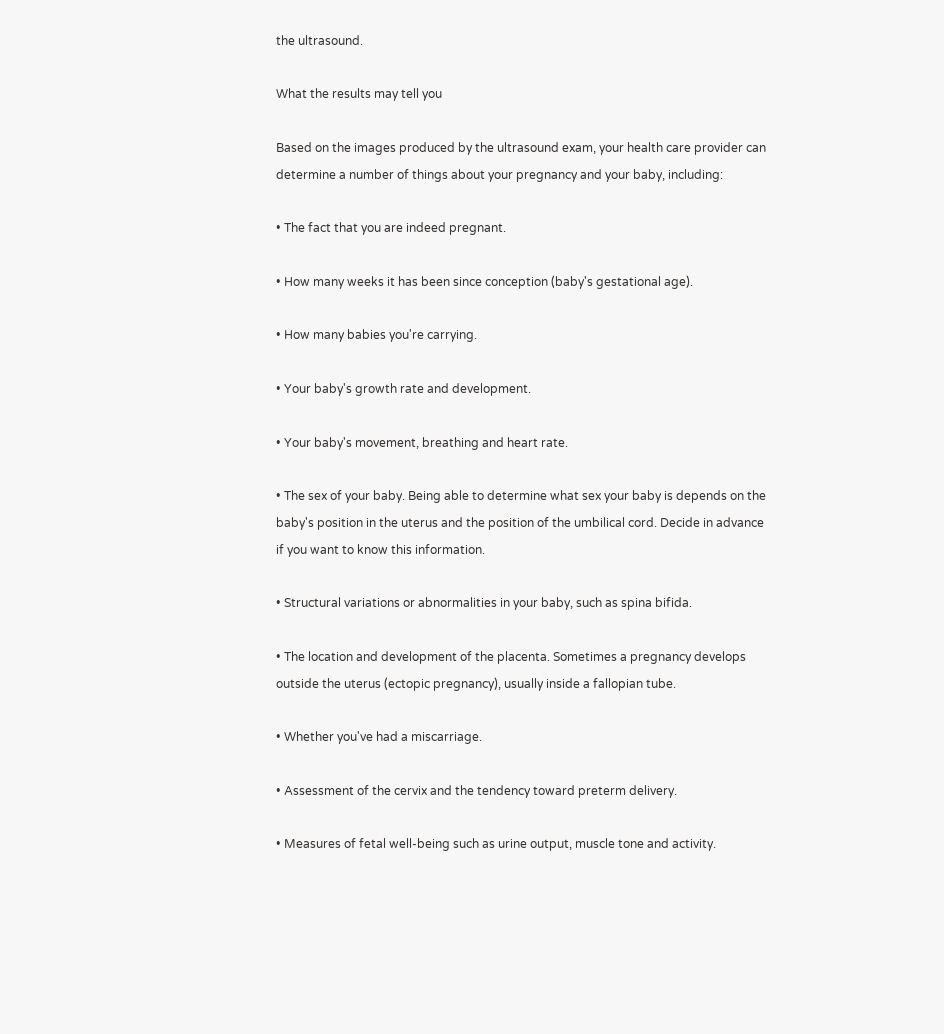the ultrasound.

What the results may tell you

Based on the images produced by the ultrasound exam, your health care provider can determine a number of things about your pregnancy and your baby, including:

• The fact that you are indeed pregnant.

• How many weeks it has been since conception (baby's gestational age).

• How many babies you're carrying.

• Your baby's growth rate and development.

• Your baby's movement, breathing and heart rate.

• The sex of your baby. Being able to determine what sex your baby is depends on the baby's position in the uterus and the position of the umbilical cord. Decide in advance if you want to know this information.

• Structural variations or abnormalities in your baby, such as spina bifida.

• The location and development of the placenta. Sometimes a pregnancy develops outside the uterus (ectopic pregnancy), usually inside a fallopian tube.

• Whether you've had a miscarriage.

• Assessment of the cervix and the tendency toward preterm delivery.

• Measures of fetal well-being such as urine output, muscle tone and activity.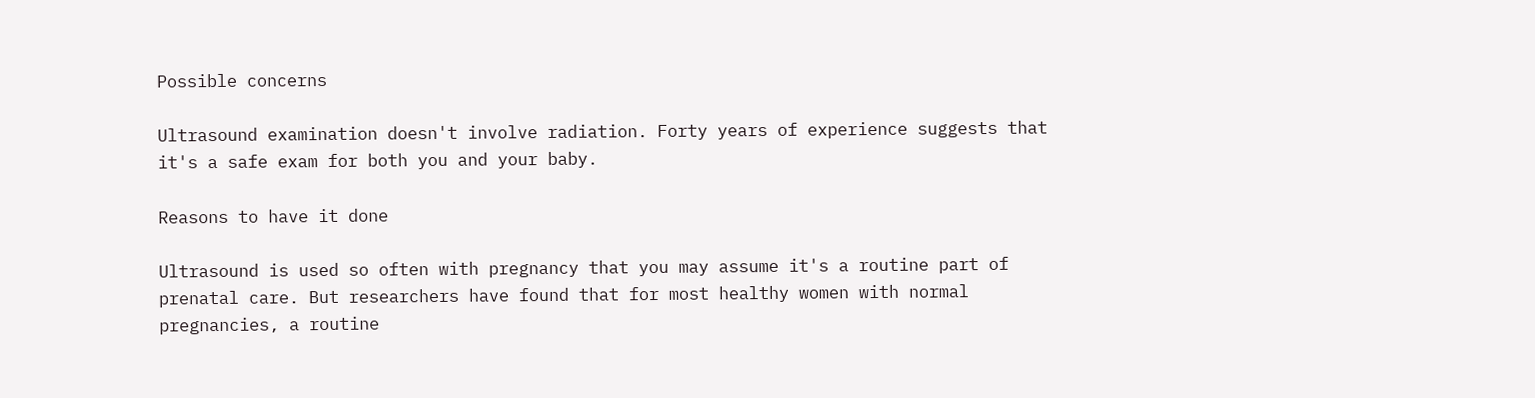Possible concerns

Ultrasound examination doesn't involve radiation. Forty years of experience suggests that it's a safe exam for both you and your baby.

Reasons to have it done

Ultrasound is used so often with pregnancy that you may assume it's a routine part of prenatal care. But researchers have found that for most healthy women with normal pregnancies, a routine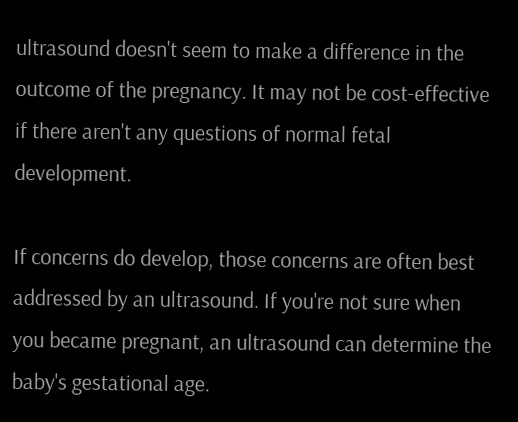ultrasound doesn't seem to make a difference in the outcome of the pregnancy. It may not be cost-effective if there aren't any questions of normal fetal development.

If concerns do develop, those concerns are often best addressed by an ultrasound. If you're not sure when you became pregnant, an ultrasound can determine the baby's gestational age.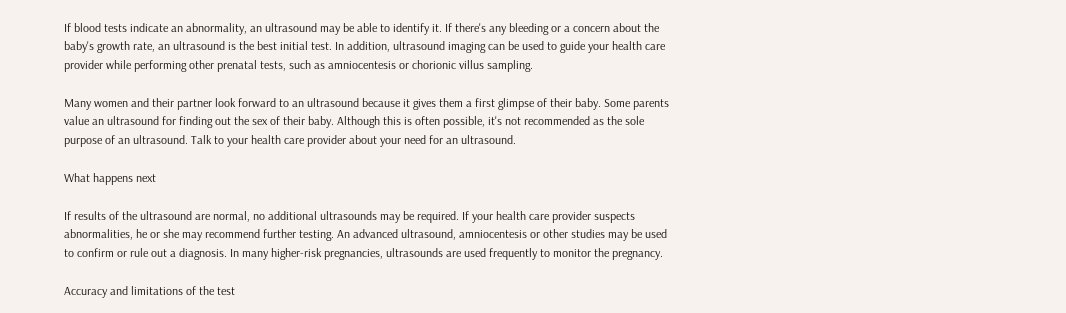If blood tests indicate an abnormality, an ultrasound may be able to identify it. If there's any bleeding or a concern about the baby's growth rate, an ultrasound is the best initial test. In addition, ultrasound imaging can be used to guide your health care provider while performing other prenatal tests, such as amniocentesis or chorionic villus sampling.

Many women and their partner look forward to an ultrasound because it gives them a first glimpse of their baby. Some parents value an ultrasound for finding out the sex of their baby. Although this is often possible, it's not recommended as the sole purpose of an ultrasound. Talk to your health care provider about your need for an ultrasound.

What happens next

If results of the ultrasound are normal, no additional ultrasounds may be required. If your health care provider suspects abnormalities, he or she may recommend further testing. An advanced ultrasound, amniocentesis or other studies may be used to confirm or rule out a diagnosis. In many higher-risk pregnancies, ultrasounds are used frequently to monitor the pregnancy.

Accuracy and limitations of the test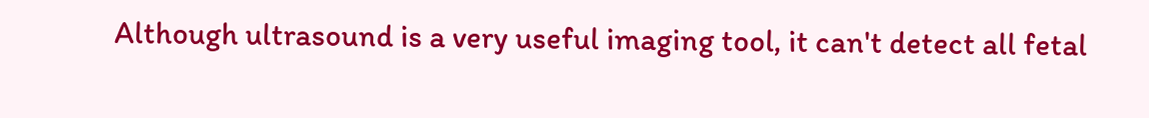Although ultrasound is a very useful imaging tool, it can't detect all fetal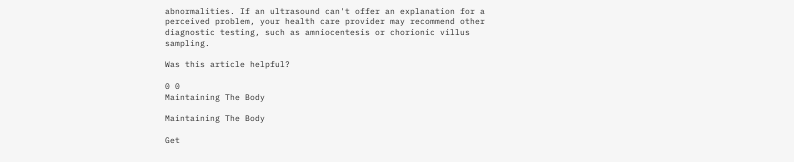abnormalities. If an ultrasound can't offer an explanation for a perceived problem, your health care provider may recommend other diagnostic testing, such as amniocentesis or chorionic villus sampling.

Was this article helpful?

0 0
Maintaining The Body

Maintaining The Body

Get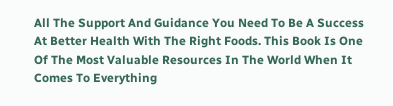All The Support And Guidance You Need To Be A Success At Better Health With The Right Foods. This Book Is One Of The Most Valuable Resources In The World When It Comes To Everything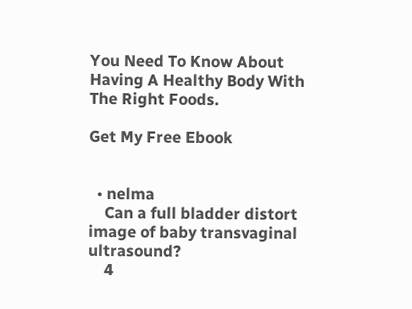You Need To Know About Having A Healthy Body With The Right Foods.

Get My Free Ebook


  • nelma
    Can a full bladder distort image of baby transvaginal ultrasound?
    4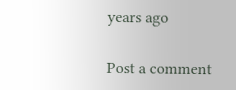years ago

Post a comment